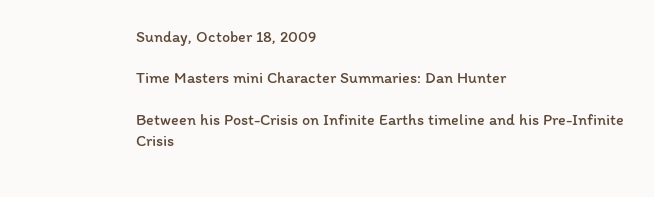Sunday, October 18, 2009

Time Masters mini Character Summaries: Dan Hunter

Between his Post-Crisis on Infinite Earths timeline and his Pre-Infinite Crisis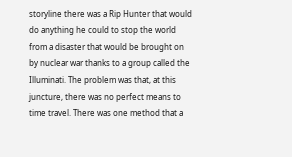storyline there was a Rip Hunter that would do anything he could to stop the world from a disaster that would be brought on by nuclear war thanks to a group called the Illuminati. The problem was that, at this juncture, there was no perfect means to time travel. There was one method that a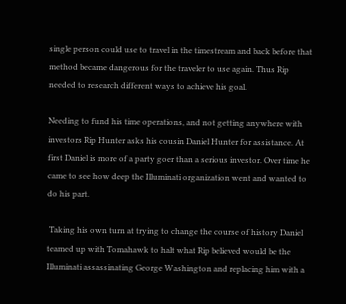single person could use to travel in the timestream and back before that method became dangerous for the traveler to use again. Thus Rip needed to research different ways to achieve his goal.

Needing to fund his time operations, and not getting anywhere with investors Rip Hunter asks his cousin Daniel Hunter for assistance. At first Daniel is more of a party goer than a serious investor. Over time he came to see how deep the Illuminati organization went and wanted to do his part.

 Taking his own turn at trying to change the course of history Daniel teamed up with Tomahawk to halt what Rip believed would be the Illuminati assassinating George Washington and replacing him with a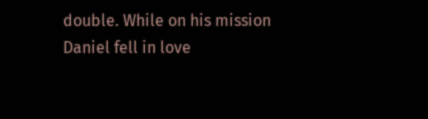double. While on his mission Daniel fell in love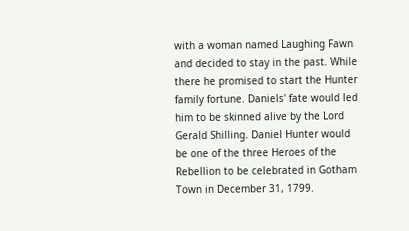with a woman named Laughing Fawn and decided to stay in the past. While there he promised to start the Hunter family fortune. Daniels' fate would led him to be skinned alive by the Lord Gerald Shilling. Daniel Hunter would be one of the three Heroes of the Rebellion to be celebrated in Gotham Town in December 31, 1799.